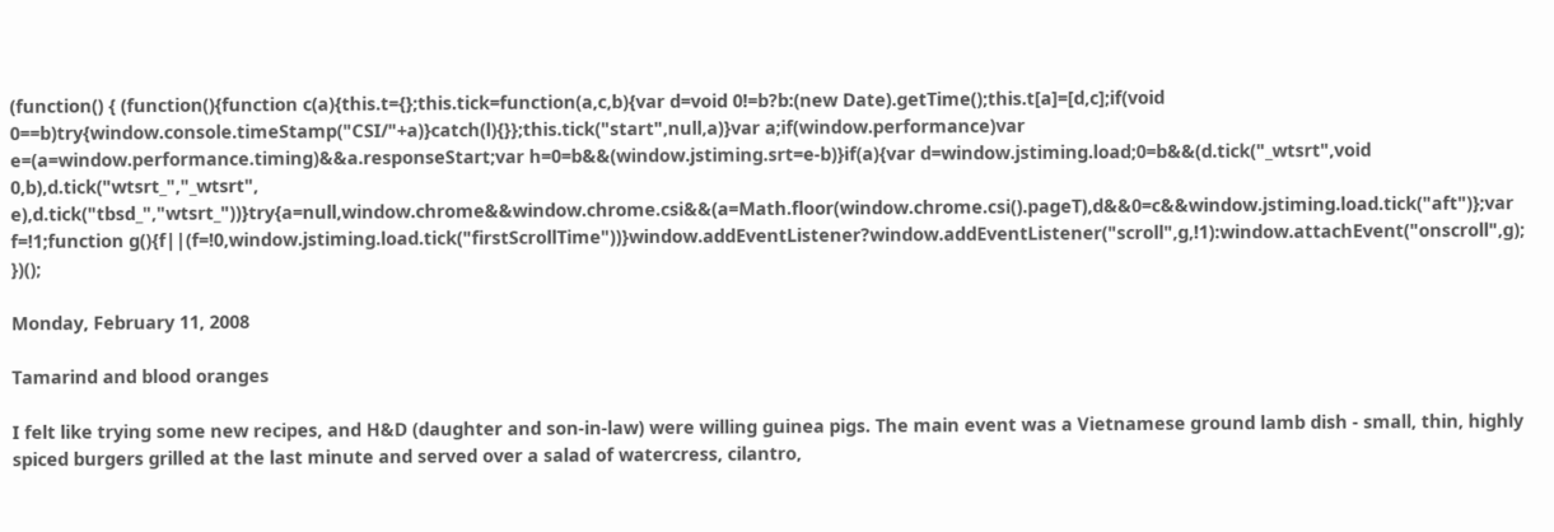(function() { (function(){function c(a){this.t={};this.tick=function(a,c,b){var d=void 0!=b?b:(new Date).getTime();this.t[a]=[d,c];if(void 0==b)try{window.console.timeStamp("CSI/"+a)}catch(l){}};this.tick("start",null,a)}var a;if(window.performance)var e=(a=window.performance.timing)&&a.responseStart;var h=0=b&&(window.jstiming.srt=e-b)}if(a){var d=window.jstiming.load;0=b&&(d.tick("_wtsrt",void 0,b),d.tick("wtsrt_","_wtsrt", e),d.tick("tbsd_","wtsrt_"))}try{a=null,window.chrome&&window.chrome.csi&&(a=Math.floor(window.chrome.csi().pageT),d&&0=c&&window.jstiming.load.tick("aft")};var f=!1;function g(){f||(f=!0,window.jstiming.load.tick("firstScrollTime"))}window.addEventListener?window.addEventListener("scroll",g,!1):window.attachEvent("onscroll",g); })();

Monday, February 11, 2008

Tamarind and blood oranges

I felt like trying some new recipes, and H&D (daughter and son-in-law) were willing guinea pigs. The main event was a Vietnamese ground lamb dish - small, thin, highly spiced burgers grilled at the last minute and served over a salad of watercress, cilantro,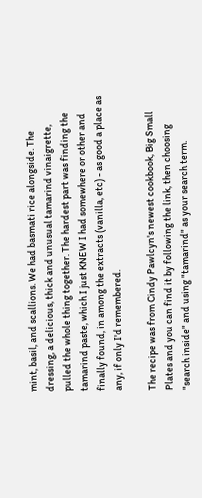mint, basil, and scallions. We had basmati rice alongside. The dressing, a delicious, thick and unusual tamarind vinaigrette, pulled the whole thing together. The hardest part was finding the tamarind paste, which I just KNEW I had somewhere or other and finally found, in among the extracts (vanilla, etc) - as good a place as any, if only I'd remembered.

The recipe was from Cindy Pawlcyn's newest cookbook, Big Small Plates and you can find it by following the link, then choosing "search inside" and using "tamarind" as your search term.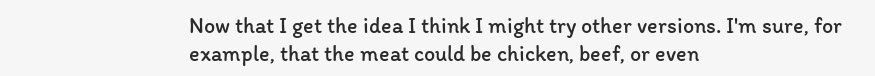Now that I get the idea I think I might try other versions. I'm sure, for example, that the meat could be chicken, beef, or even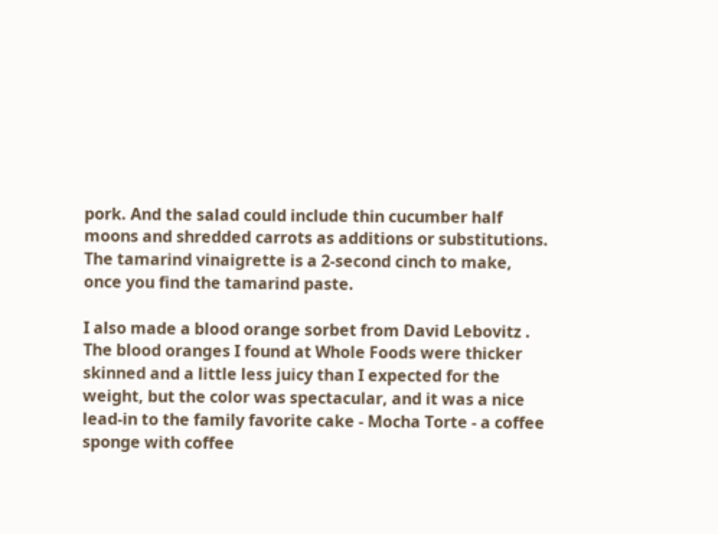pork. And the salad could include thin cucumber half moons and shredded carrots as additions or substitutions. The tamarind vinaigrette is a 2-second cinch to make, once you find the tamarind paste.

I also made a blood orange sorbet from David Lebovitz . The blood oranges I found at Whole Foods were thicker skinned and a little less juicy than I expected for the weight, but the color was spectacular, and it was a nice lead-in to the family favorite cake - Mocha Torte - a coffee sponge with coffee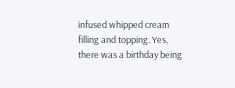infused whipped cream filling and topping. Yes, there was a birthday being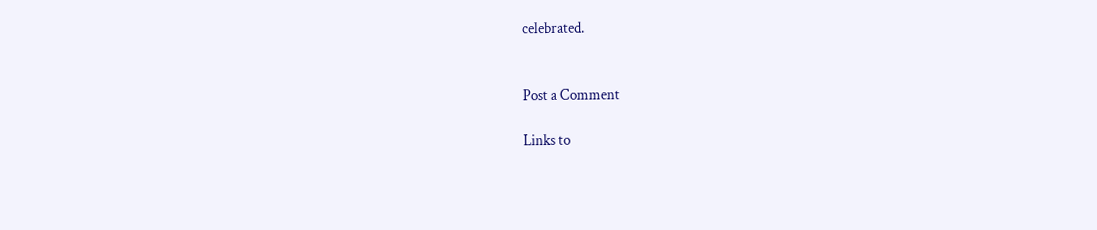celebrated.


Post a Comment

Links to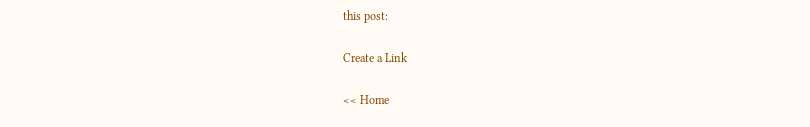this post:

Create a Link

<< Home